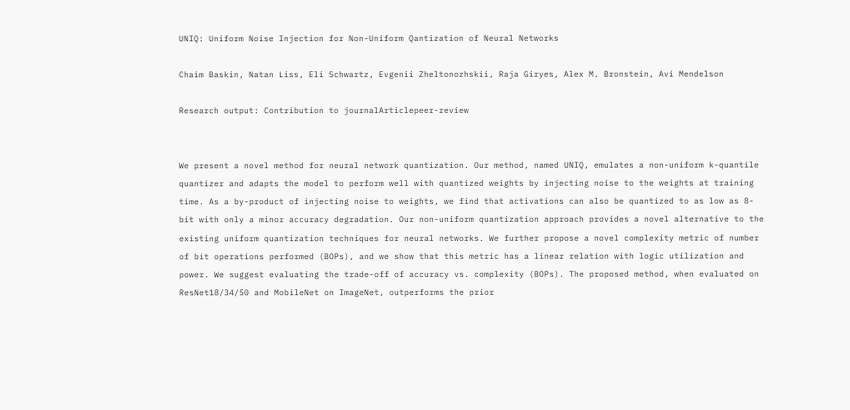UNIQ: Uniform Noise Injection for Non-Uniform Qantization of Neural Networks

Chaim Baskin, Natan Liss, Eli Schwartz, Evgenii Zheltonozhskii, Raja Giryes, Alex M. Bronstein, Avi Mendelson

Research output: Contribution to journalArticlepeer-review


We present a novel method for neural network quantization. Our method, named UNIQ, emulates a non-uniform k-quantile quantizer and adapts the model to perform well with quantized weights by injecting noise to the weights at training time. As a by-product of injecting noise to weights, we find that activations can also be quantized to as low as 8-bit with only a minor accuracy degradation. Our non-uniform quantization approach provides a novel alternative to the existing uniform quantization techniques for neural networks. We further propose a novel complexity metric of number of bit operations performed (BOPs), and we show that this metric has a linear relation with logic utilization and power. We suggest evaluating the trade-off of accuracy vs. complexity (BOPs). The proposed method, when evaluated on ResNet18/34/50 and MobileNet on ImageNet, outperforms the prior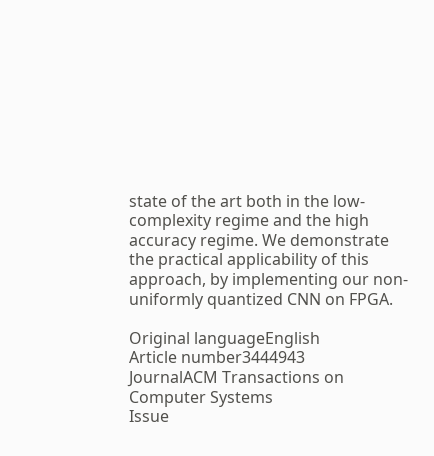state of the art both in the low-complexity regime and the high accuracy regime. We demonstrate the practical applicability of this approach, by implementing our non-uniformly quantized CNN on FPGA.

Original languageEnglish
Article number3444943
JournalACM Transactions on Computer Systems
Issue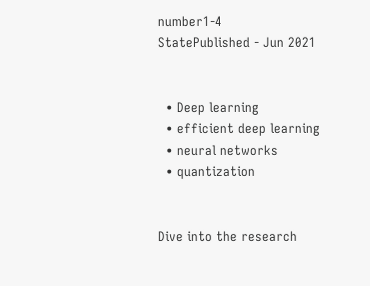number1-4
StatePublished - Jun 2021


  • Deep learning
  • efficient deep learning
  • neural networks
  • quantization


Dive into the research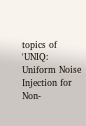topics of 'UNIQ: Uniform Noise Injection for Non-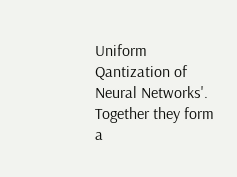Uniform Qantization of Neural Networks'. Together they form a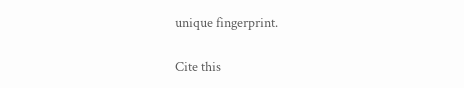unique fingerprint.

Cite this